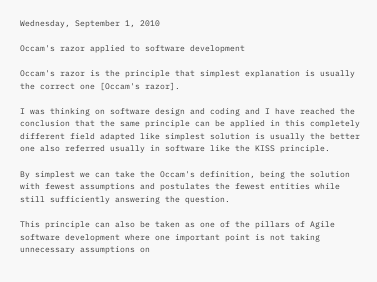Wednesday, September 1, 2010

Occam's razor applied to software development

Occam's razor is the principle that simplest explanation is usually the correct one [Occam's razor].

I was thinking on software design and coding and I have reached the conclusion that the same principle can be applied in this completely different field adapted like simplest solution is usually the better one also referred usually in software like the KISS principle.

By simplest we can take the Occam's definition, being the solution with fewest assumptions and postulates the fewest entities while still sufficiently answering the question.

This principle can also be taken as one of the pillars of Agile software development where one important point is not taking unnecessary assumptions on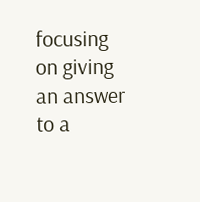focusing on giving an answer to a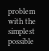problem with the simplest possible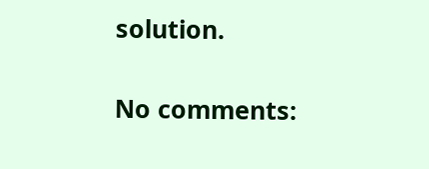solution.

No comments: